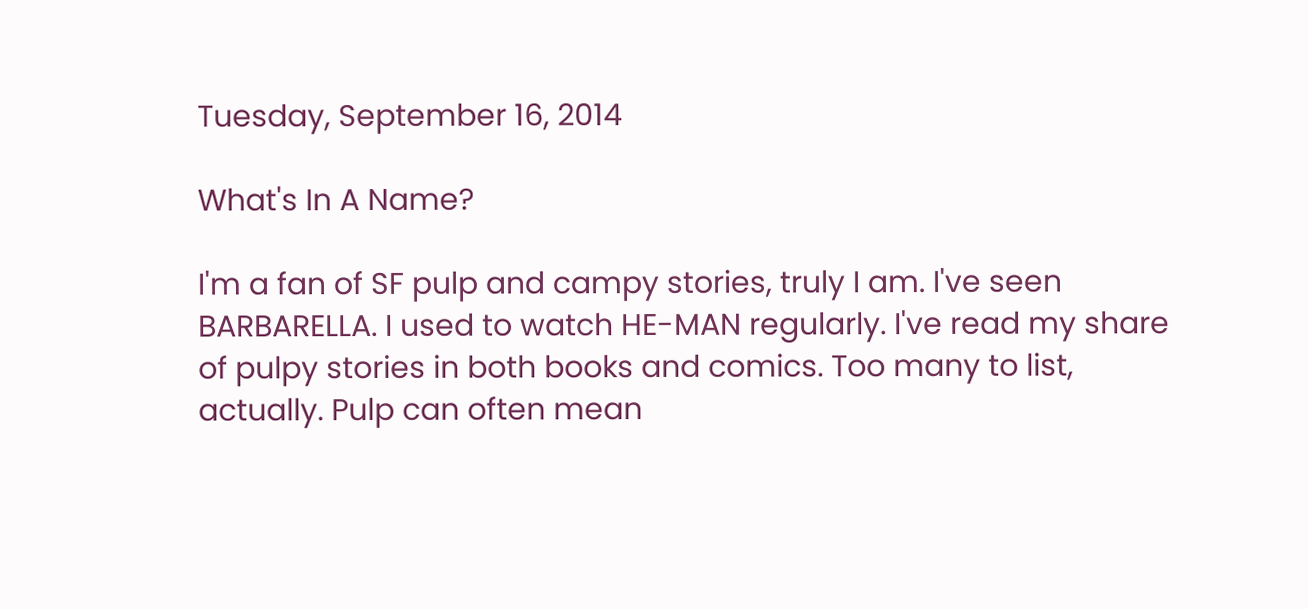Tuesday, September 16, 2014

What's In A Name?

I'm a fan of SF pulp and campy stories, truly I am. I've seen BARBARELLA. I used to watch HE-MAN regularly. I've read my share of pulpy stories in both books and comics. Too many to list, actually. Pulp can often mean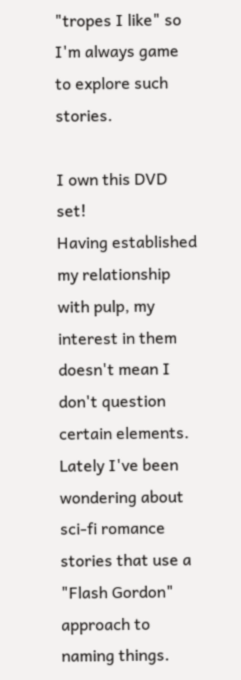"tropes I like" so I'm always game to explore such stories.

I own this DVD set!
Having established my relationship with pulp, my interest in them doesn't mean I don't question certain elements. Lately I've been wondering about sci-fi romance stories that use a "Flash Gordon" approach to naming things.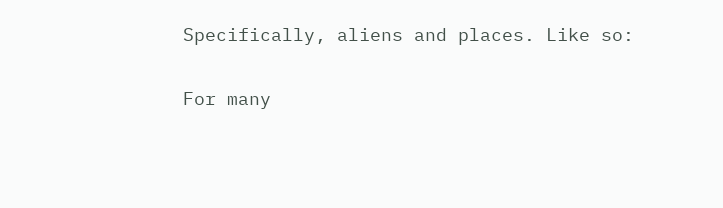Specifically, aliens and places. Like so:

For many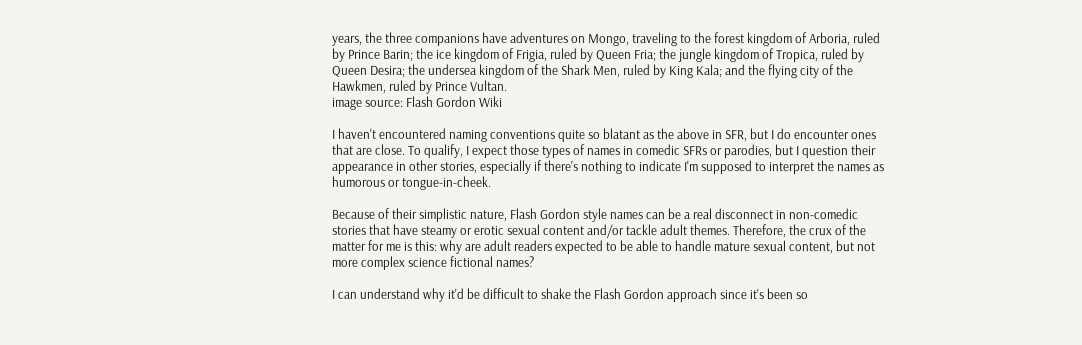years, the three companions have adventures on Mongo, traveling to the forest kingdom of Arboria, ruled by Prince Barin; the ice kingdom of Frigia, ruled by Queen Fria; the jungle kingdom of Tropica, ruled by Queen Desira; the undersea kingdom of the Shark Men, ruled by King Kala; and the flying city of the Hawkmen, ruled by Prince Vultan.
image source: Flash Gordon Wiki

I haven't encountered naming conventions quite so blatant as the above in SFR, but I do encounter ones that are close. To qualify, I expect those types of names in comedic SFRs or parodies, but I question their appearance in other stories, especially if there's nothing to indicate I'm supposed to interpret the names as humorous or tongue-in-cheek.

Because of their simplistic nature, Flash Gordon style names can be a real disconnect in non-comedic stories that have steamy or erotic sexual content and/or tackle adult themes. Therefore, the crux of the matter for me is this: why are adult readers expected to be able to handle mature sexual content, but not more complex science fictional names?

I can understand why it'd be difficult to shake the Flash Gordon approach since it's been so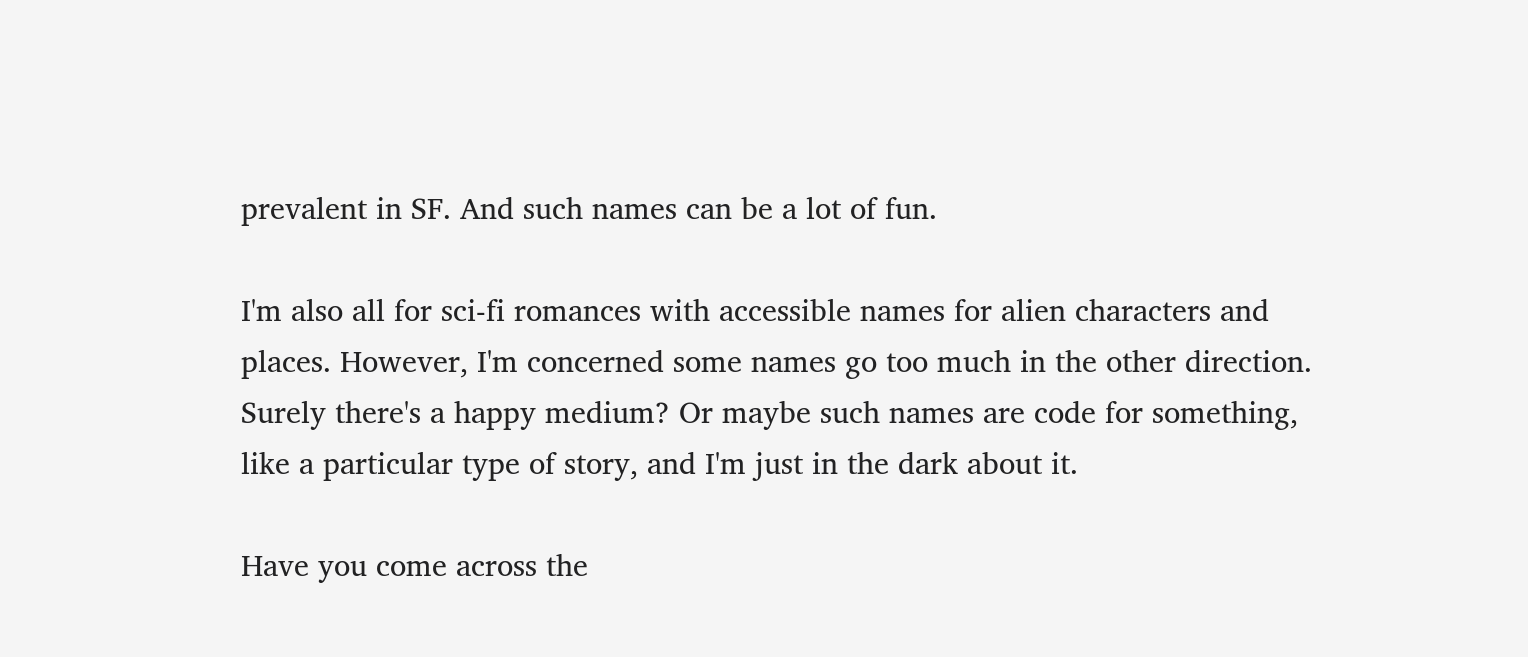prevalent in SF. And such names can be a lot of fun.

I'm also all for sci-fi romances with accessible names for alien characters and places. However, I'm concerned some names go too much in the other direction. Surely there's a happy medium? Or maybe such names are code for something, like a particular type of story, and I'm just in the dark about it.

Have you come across the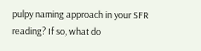pulpy naming approach in your SFR reading? If so, what do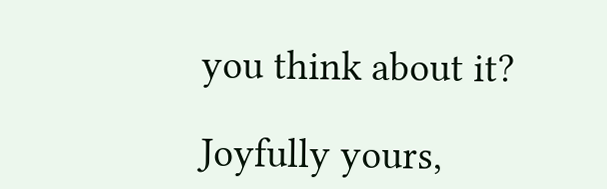you think about it?

Joyfully yours,